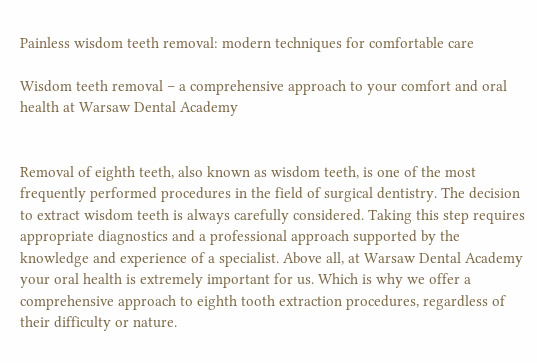Painless wisdom teeth removal: modern techniques for comfortable care

Wisdom teeth removal – a comprehensive approach to your comfort and oral health at Warsaw Dental Academy


Removal of eighth teeth, also known as wisdom teeth, is one of the most frequently performed procedures in the field of surgical dentistry. The decision to extract wisdom teeth is always carefully considered. Taking this step requires appropriate diagnostics and a professional approach supported by the knowledge and experience of a specialist. Above all, at Warsaw Dental Academy  your oral health is extremely important for us. Which is why we offer a comprehensive approach to eighth tooth extraction procedures, regardless of their difficulty or nature.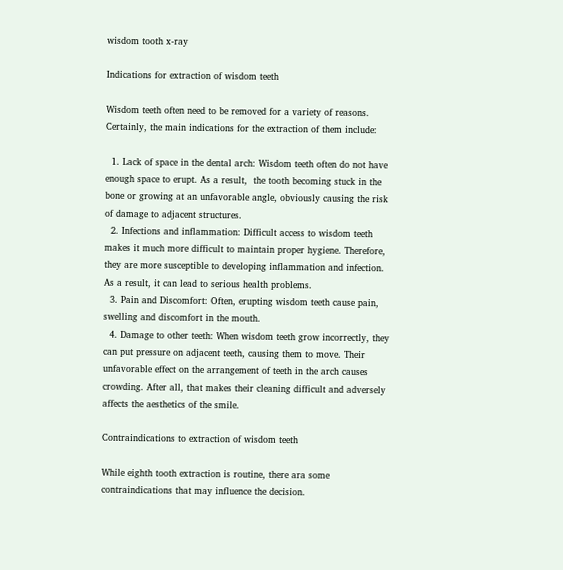wisdom tooth x-ray

Indications for extraction of wisdom teeth

Wisdom teeth often need to be removed for a variety of reasons. Certainly, the main indications for the extraction of them include:

  1. Lack of space in the dental arch: Wisdom teeth often do not have enough space to erupt. As a result,  the tooth becoming stuck in the bone or growing at an unfavorable angle, obviously causing the risk of damage to adjacent structures.
  2. Infections and inflammation: Difficult access to wisdom teeth makes it much more difficult to maintain proper hygiene. Therefore, they are more susceptible to developing inflammation and infection. As a result, it can lead to serious health problems.
  3. Pain and Discomfort: Often, erupting wisdom teeth cause pain, swelling and discomfort in the mouth.
  4. Damage to other teeth: When wisdom teeth grow incorrectly, they can put pressure on adjacent teeth, causing them to move. Their unfavorable effect on the arrangement of teeth in the arch causes crowding. After all, that makes their cleaning difficult and adversely affects the aesthetics of the smile.

Contraindications to extraction of wisdom teeth

While eighth tooth extraction is routine, there ara some contraindications that may influence the decision.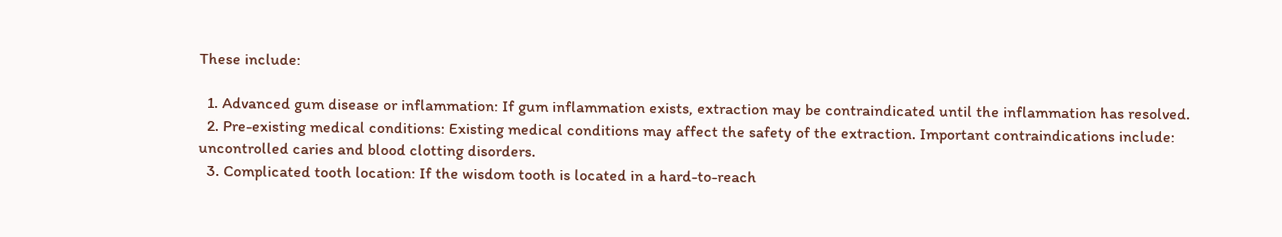These include:

  1. Advanced gum disease or inflammation: If gum inflammation exists, extraction may be contraindicated until the inflammation has resolved.
  2. Pre-existing medical conditions: Existing medical conditions may affect the safety of the extraction. Important contraindications include: uncontrolled caries and blood clotting disorders.
  3. Complicated tooth location: If the wisdom tooth is located in a hard-to-reach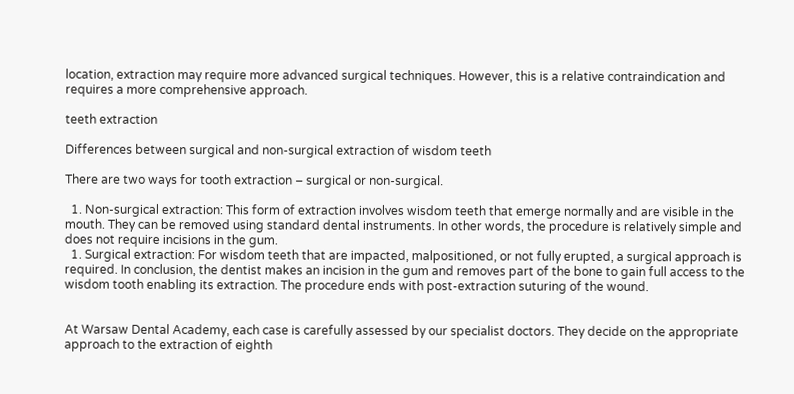location, extraction may require more advanced surgical techniques. However, this is a relative contraindication and requires a more comprehensive approach.

teeth extraction

Differences between surgical and non-surgical extraction of wisdom teeth

There are two ways for tooth extraction – surgical or non-surgical.

  1. Non-surgical extraction: This form of extraction involves wisdom teeth that emerge normally and are visible in the mouth. They can be removed using standard dental instruments. In other words, the procedure is relatively simple and does not require incisions in the gum.
  1. Surgical extraction: For wisdom teeth that are impacted, malpositioned, or not fully erupted, a surgical approach is required. In conclusion, the dentist makes an incision in the gum and removes part of the bone to gain full access to the wisdom tooth enabling its extraction. The procedure ends with post-extraction suturing of the wound.


At Warsaw Dental Academy, each case is carefully assessed by our specialist doctors. They decide on the appropriate approach to the extraction of eighth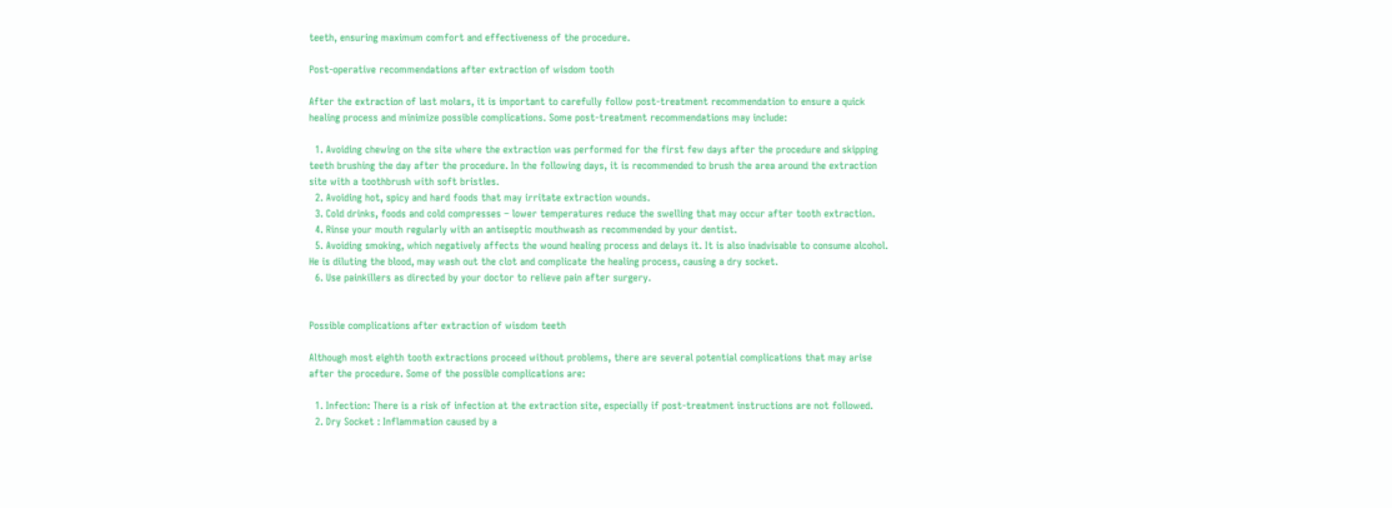teeth, ensuring maximum comfort and effectiveness of the procedure.

Post-operative recommendations after extraction of wisdom tooth

After the extraction of last molars, it is important to carefully follow post-treatment recommendation to ensure a quick healing process and minimize possible complications. Some post-treatment recommendations may include:

  1. Avoiding chewing on the site where the extraction was performed for the first few days after the procedure and skipping teeth brushing the day after the procedure. In the following days, it is recommended to brush the area around the extraction site with a toothbrush with soft bristles.
  2. Avoiding hot, spicy and hard foods that may irritate extraction wounds.
  3. Cold drinks, foods and cold compresses – lower temperatures reduce the swelling that may occur after tooth extraction.
  4. Rinse your mouth regularly with an antiseptic mouthwash as recommended by your dentist.
  5. Avoiding smoking, which negatively affects the wound healing process and delays it. It is also inadvisable to consume alcohol. He is diluting the blood, may wash out the clot and complicate the healing process, causing a dry socket.
  6. Use painkillers as directed by your doctor to relieve pain after surgery.


Possible complications after extraction of wisdom teeth

Although most eighth tooth extractions proceed without problems, there are several potential complications that may arise after the procedure. Some of the possible complications are:

  1. Infection: There is a risk of infection at the extraction site, especially if post-treatment instructions are not followed.
  2. Dry Socket : Inflammation caused by a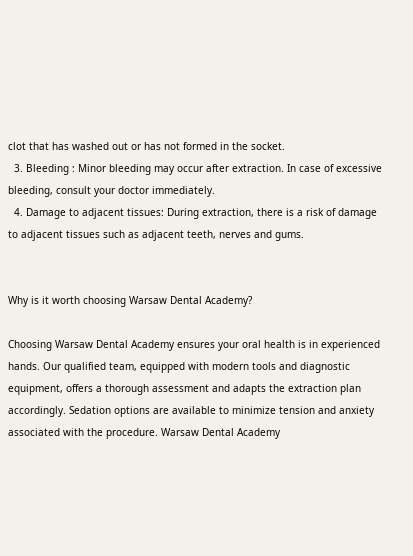clot that has washed out or has not formed in the socket.
  3. Bleeding : Minor bleeding may occur after extraction. In case of excessive bleeding, consult your doctor immediately.
  4. Damage to adjacent tissues: During extraction, there is a risk of damage to adjacent tissues such as adjacent teeth, nerves and gums.


Why is it worth choosing Warsaw Dental Academy?

Choosing Warsaw Dental Academy ensures your oral health is in experienced hands. Our qualified team, equipped with modern tools and diagnostic equipment, offers a thorough assessment and adapts the extraction plan accordingly. Sedation options are available to minimize tension and anxiety associated with the procedure. Warsaw Dental Academy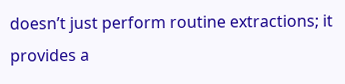doesn’t just perform routine extractions; it provides a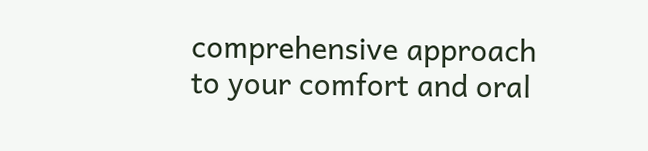comprehensive approach to your comfort and oral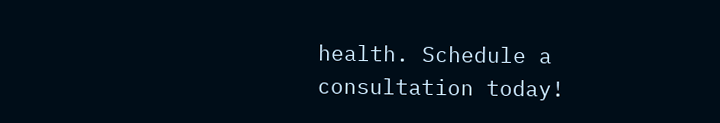health. Schedule a consultation today!